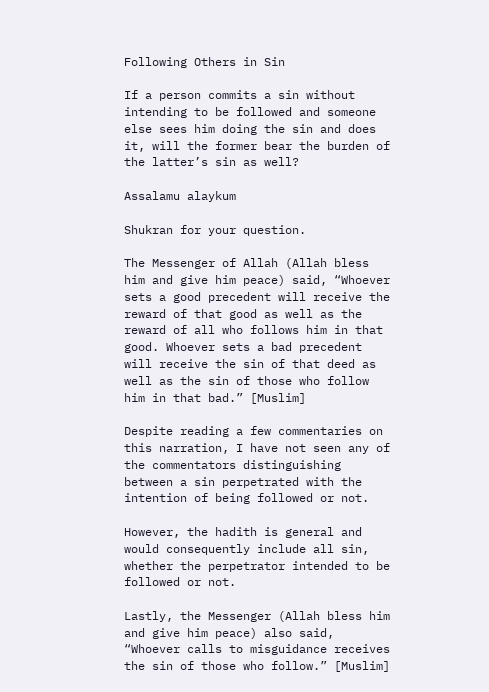Following Others in Sin

If a person commits a sin without intending to be followed and someone else sees him doing the sin and does it, will the former bear the burden of the latter’s sin as well?

Assalamu alaykum

Shukran for your question.

The Messenger of Allah (Allah bless him and give him peace) said, “Whoever sets a good precedent will receive the reward of that good as well as the reward of all who follows him in that good. Whoever sets a bad precedent will receive the sin of that deed as well as the sin of those who follow him in that bad.” [Muslim]

Despite reading a few commentaries on this narration, I have not seen any of the commentators distinguishing between a sin perpetrated with the intention of being followed or not.

However, the hadith is general and would consequently include all sin, whether the perpetrator intended to be followed or not.

Lastly, the Messenger (Allah bless him and give him peace) also said, “Whoever calls to misguidance receives the sin of those who follow.” [Muslim]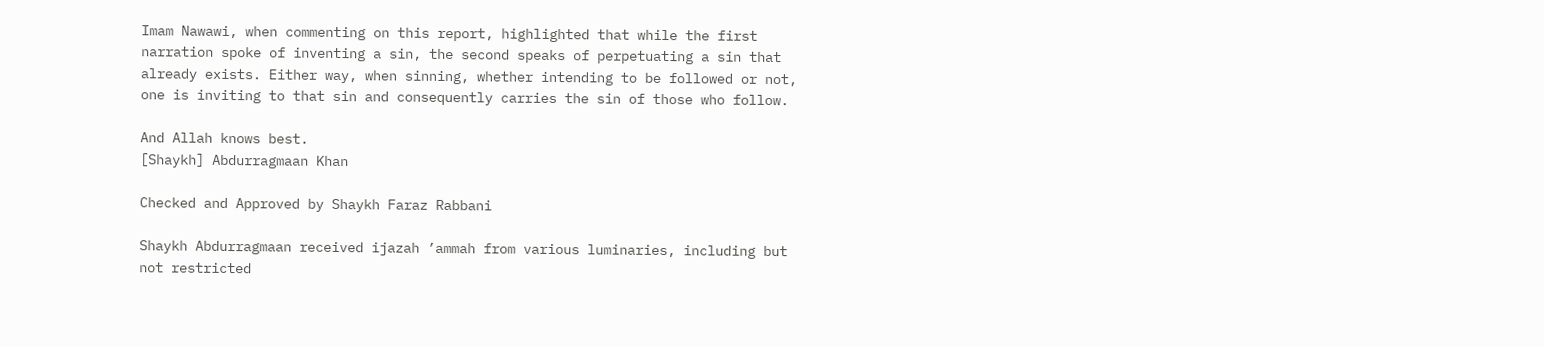Imam Nawawi, when commenting on this report, highlighted that while the first narration spoke of inventing a sin, the second speaks of perpetuating a sin that already exists. Either way, when sinning, whether intending to be followed or not, one is inviting to that sin and consequently carries the sin of those who follow.

And Allah knows best.
[Shaykh] Abdurragmaan Khan

Checked and Approved by Shaykh Faraz Rabbani

Shaykh Abdurragmaan received ijazah ’ammah from various luminaries, including but not restricted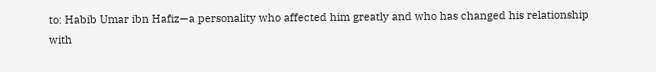to: Habib Umar ibn Hafiz—a personality who affected him greatly and who has changed his relationship with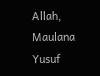Allah, Maulana Yusuf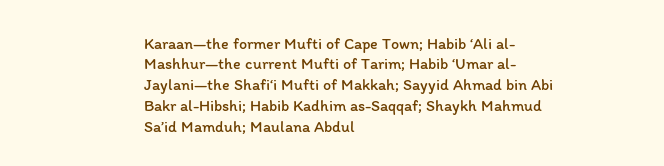Karaan—the former Mufti of Cape Town; Habib ‘Ali al-Mashhur—the current Mufti of Tarim; Habib ‘Umar al-Jaylani—the Shafi‘i Mufti of Makkah; Sayyid Ahmad bin Abi Bakr al-Hibshi; Habib Kadhim as-Saqqaf; Shaykh Mahmud Sa’id Mamduh; Maulana Abdul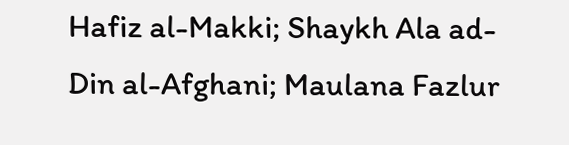Hafiz al-Makki; Shaykh Ala ad-Din al-Afghani; Maulana Fazlur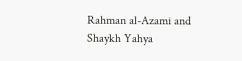Rahman al-Azami and Shaykh Yahya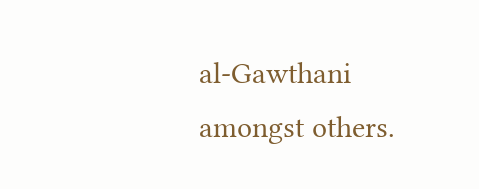al-Gawthani amongst others.